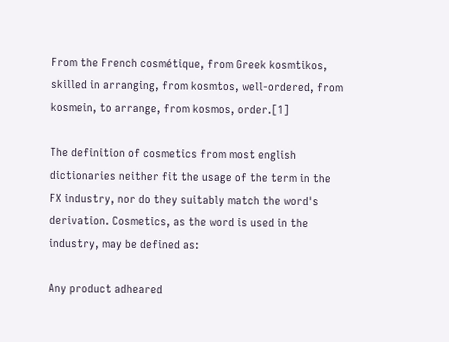From the French cosmétique, from Greek kosmtikos, skilled in arranging, from kosmtos, well-ordered, from kosmein, to arrange, from kosmos, order.[1]

The definition of cosmetics from most english dictionaries neither fit the usage of the term in the FX industry, nor do they suitably match the word's derivation. Cosmetics, as the word is used in the industry, may be defined as:

Any product adheared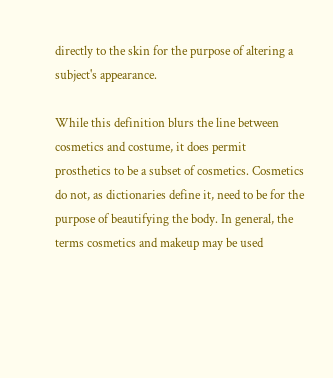directly to the skin for the purpose of altering a subject's appearance.

While this definition blurs the line between cosmetics and costume, it does permit prosthetics to be a subset of cosmetics. Cosmetics do not, as dictionaries define it, need to be for the purpose of beautifying the body. In general, the terms cosmetics and makeup may be used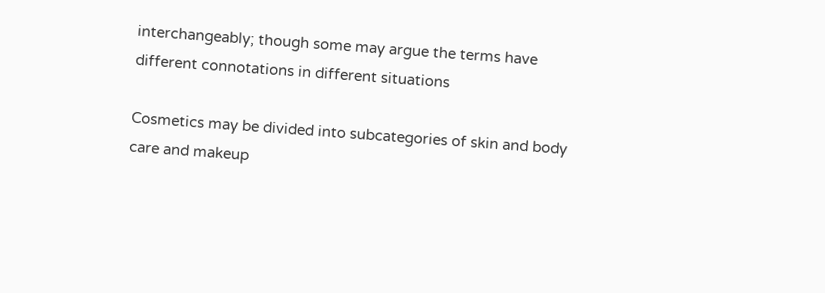interchangeably; though some may argue the terms have different connotations in different situations

Cosmetics may be divided into subcategories of skin and body care and makeup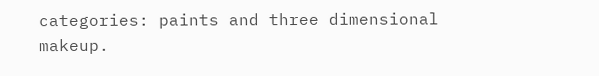categories: paints and three dimensional makeup.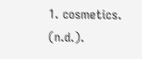1. cosmetics. (n.d.).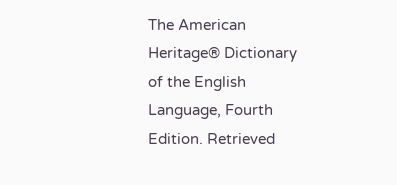The American Heritage® Dictionary of the English Language, Fourth Edition. Retrieved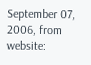September 07, 2006, from website: